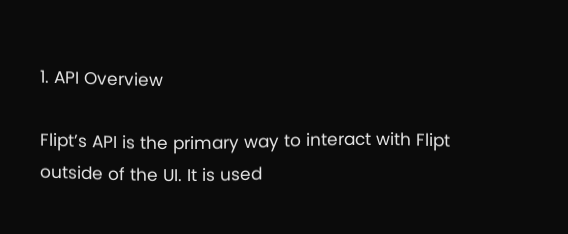1. API Overview

Flipt’s API is the primary way to interact with Flipt outside of the UI. It is used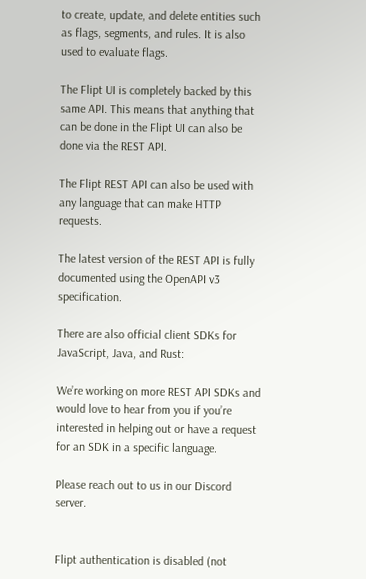to create, update, and delete entities such as flags, segments, and rules. It is also used to evaluate flags.

The Flipt UI is completely backed by this same API. This means that anything that can be done in the Flipt UI can also be done via the REST API.

The Flipt REST API can also be used with any language that can make HTTP requests.

The latest version of the REST API is fully documented using the OpenAPI v3 specification.

There are also official client SDKs for JavaScript, Java, and Rust:

We’re working on more REST API SDKs and would love to hear from you if you’re interested in helping out or have a request for an SDK in a specific language.

Please reach out to us in our Discord server.


Flipt authentication is disabled (not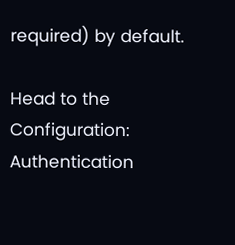required) by default.

Head to the Configuration: Authentication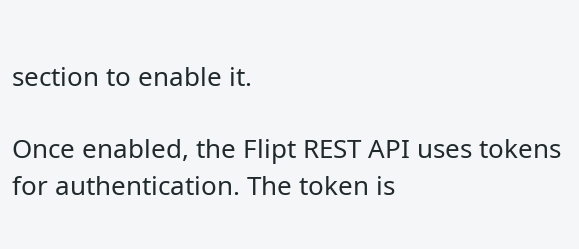section to enable it.

Once enabled, the Flipt REST API uses tokens for authentication. The token is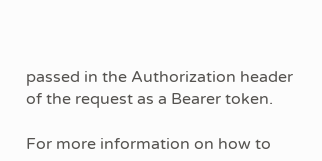passed in the Authorization header of the request as a Bearer token.

For more information on how to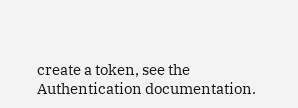create a token, see the Authentication documentation.